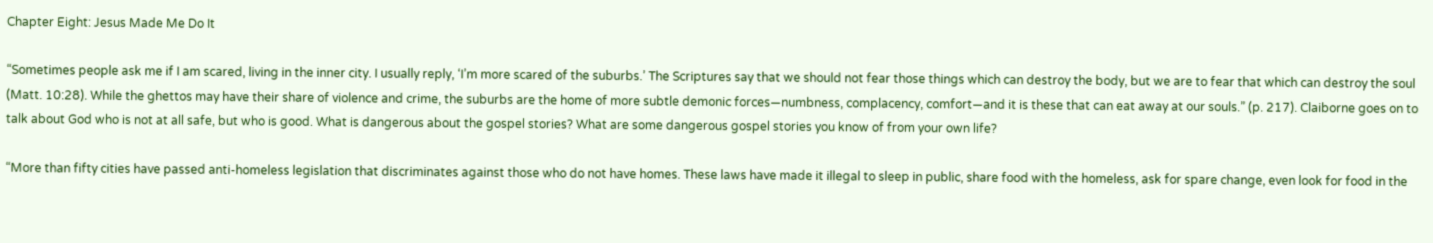Chapter Eight: Jesus Made Me Do It

“Sometimes people ask me if I am scared, living in the inner city. I usually reply, ‘I’m more scared of the suburbs.’ The Scriptures say that we should not fear those things which can destroy the body, but we are to fear that which can destroy the soul (Matt. 10:28). While the ghettos may have their share of violence and crime, the suburbs are the home of more subtle demonic forces—numbness, complacency, comfort—and it is these that can eat away at our souls.” (p. 217). Claiborne goes on to talk about God who is not at all safe, but who is good. What is dangerous about the gospel stories? What are some dangerous gospel stories you know of from your own life?

“More than fifty cities have passed anti-homeless legislation that discriminates against those who do not have homes. These laws have made it illegal to sleep in public, share food with the homeless, ask for spare change, even look for food in the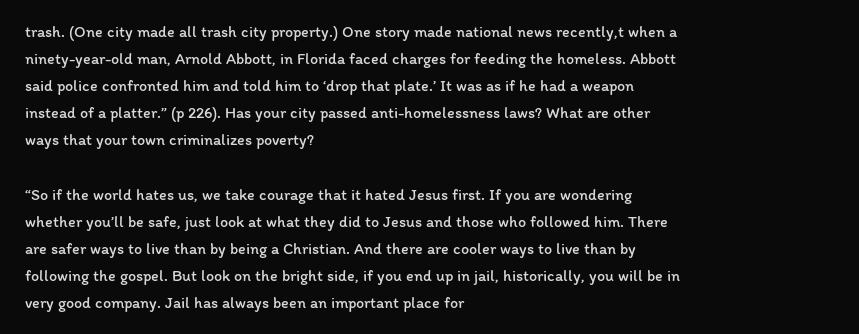trash. (One city made all trash city property.) One story made national news recently,t when a ninety-year-old man, Arnold Abbott, in Florida faced charges for feeding the homeless. Abbott said police confronted him and told him to ‘drop that plate.’ It was as if he had a weapon instead of a platter.” (p 226). Has your city passed anti-homelessness laws? What are other ways that your town criminalizes poverty?

“So if the world hates us, we take courage that it hated Jesus first. If you are wondering whether you’ll be safe, just look at what they did to Jesus and those who followed him. There are safer ways to live than by being a Christian. And there are cooler ways to live than by following the gospel. But look on the bright side, if you end up in jail, historically, you will be in very good company. Jail has always been an important place for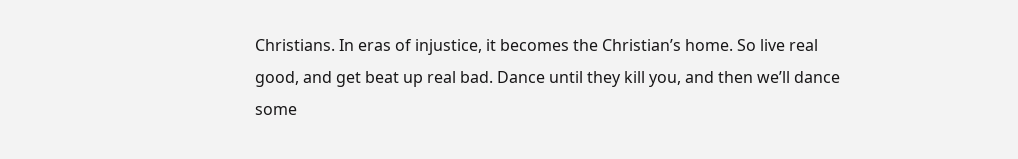Christians. In eras of injustice, it becomes the Christian’s home. So live real good, and get beat up real bad. Dance until they kill you, and then we’ll dance some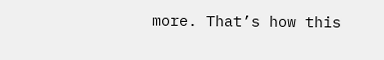more. That’s how this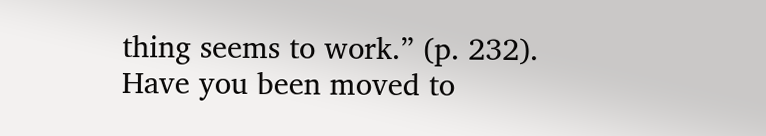thing seems to work.” (p. 232). Have you been moved to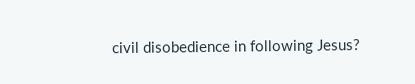civil disobedience in following Jesus?